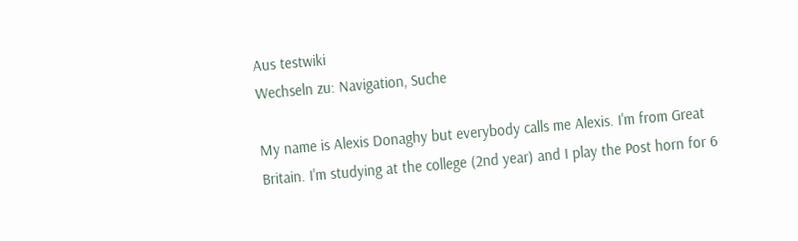Aus testwiki
Wechseln zu: Navigation, Suche

My name is Alexis Donaghy but everybody calls me Alexis. I'm from Great Britain. I'm studying at the college (2nd year) and I play the Post horn for 6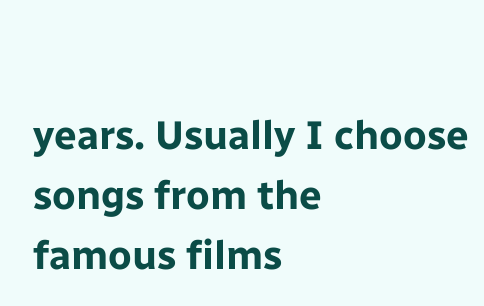years. Usually I choose songs from the famous films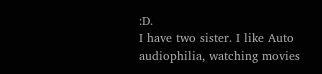:D.
I have two sister. I like Auto audiophilia, watching movies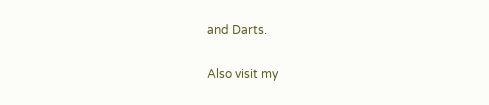and Darts.

Also visit my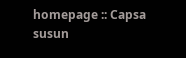homepage :: Capsa susun